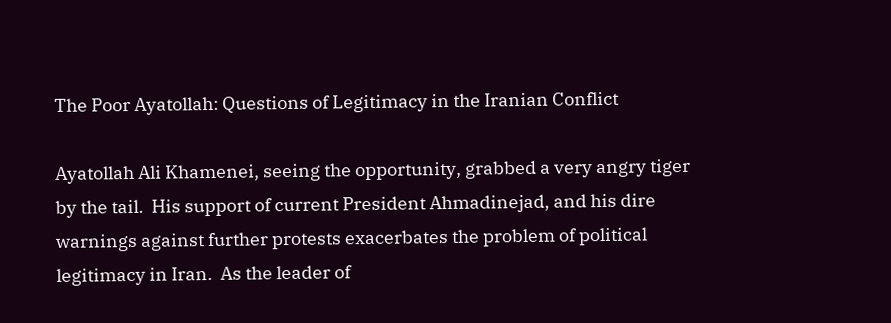The Poor Ayatollah: Questions of Legitimacy in the Iranian Conflict

Ayatollah Ali Khamenei, seeing the opportunity, grabbed a very angry tiger by the tail.  His support of current President Ahmadinejad, and his dire warnings against further protests exacerbates the problem of political legitimacy in Iran.  As the leader of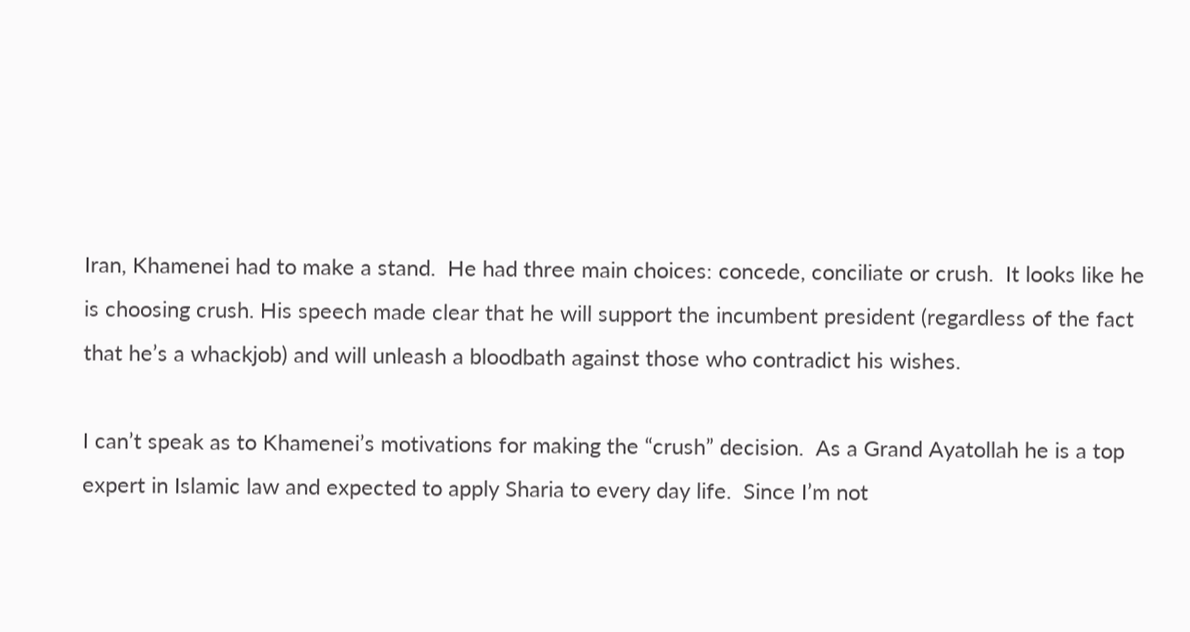Iran, Khamenei had to make a stand.  He had three main choices: concede, conciliate or crush.  It looks like he is choosing crush. His speech made clear that he will support the incumbent president (regardless of the fact that he’s a whackjob) and will unleash a bloodbath against those who contradict his wishes.

I can’t speak as to Khamenei’s motivations for making the “crush” decision.  As a Grand Ayatollah he is a top expert in Islamic law and expected to apply Sharia to every day life.  Since I’m not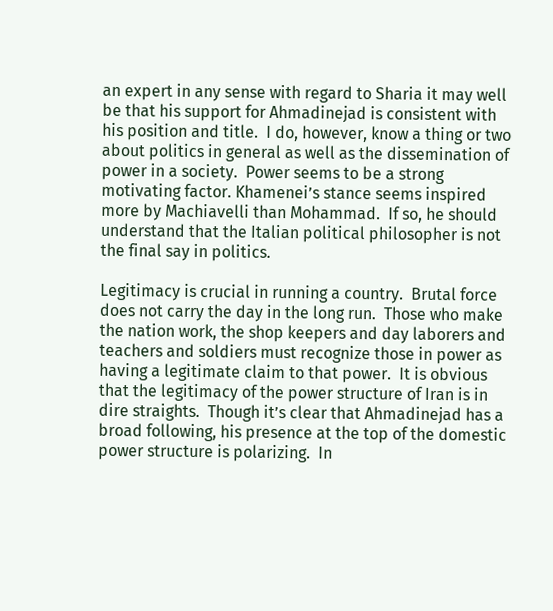an expert in any sense with regard to Sharia it may well be that his support for Ahmadinejad is consistent with his position and title.  I do, however, know a thing or two about politics in general as well as the dissemination of power in a society.  Power seems to be a strong motivating factor. Khamenei’s stance seems inspired more by Machiavelli than Mohammad.  If so, he should understand that the Italian political philosopher is not the final say in politics.

Legitimacy is crucial in running a country.  Brutal force does not carry the day in the long run.  Those who make the nation work, the shop keepers and day laborers and teachers and soldiers must recognize those in power as having a legitimate claim to that power.  It is obvious that the legitimacy of the power structure of Iran is in dire straights.  Though it’s clear that Ahmadinejad has a broad following, his presence at the top of the domestic power structure is polarizing.  In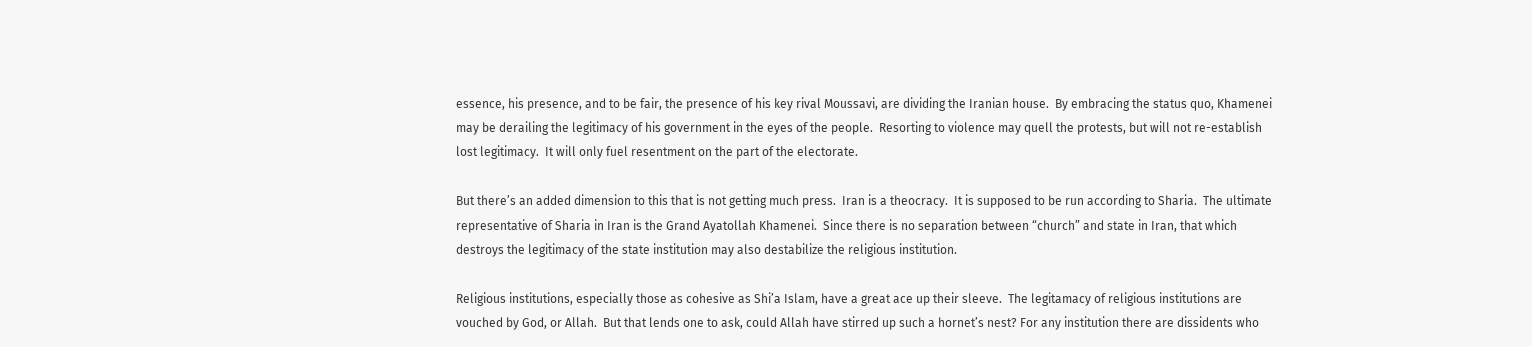essence, his presence, and to be fair, the presence of his key rival Moussavi, are dividing the Iranian house.  By embracing the status quo, Khamenei may be derailing the legitimacy of his government in the eyes of the people.  Resorting to violence may quell the protests, but will not re-establish lost legitimacy.  It will only fuel resentment on the part of the electorate.

But there’s an added dimension to this that is not getting much press.  Iran is a theocracy.  It is supposed to be run according to Sharia.  The ultimate representative of Sharia in Iran is the Grand Ayatollah Khamenei.  Since there is no separation between “church” and state in Iran, that which destroys the legitimacy of the state institution may also destabilize the religious institution.

Religious institutions, especially those as cohesive as Shi’a Islam, have a great ace up their sleeve.  The legitamacy of religious institutions are vouched by God, or Allah.  But that lends one to ask, could Allah have stirred up such a hornet’s nest? For any institution there are dissidents who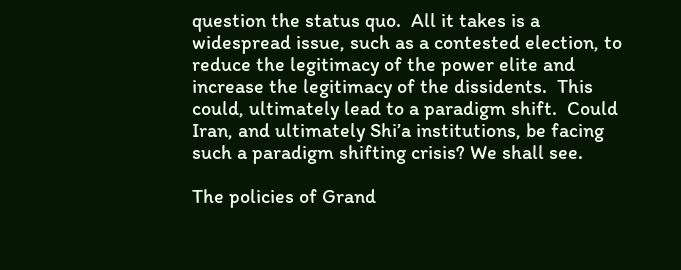question the status quo.  All it takes is a widespread issue, such as a contested election, to reduce the legitimacy of the power elite and increase the legitimacy of the dissidents.  This could, ultimately lead to a paradigm shift.  Could Iran, and ultimately Shi’a institutions, be facing such a paradigm shifting crisis? We shall see.

The policies of Grand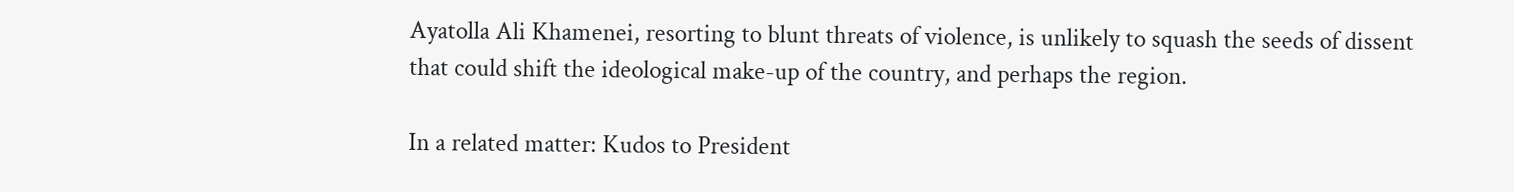Ayatolla Ali Khamenei, resorting to blunt threats of violence, is unlikely to squash the seeds of dissent that could shift the ideological make-up of the country, and perhaps the region.

In a related matter: Kudos to President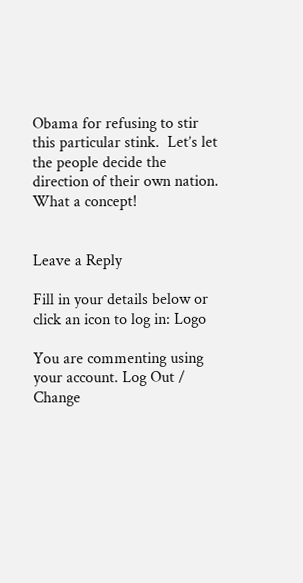Obama for refusing to stir this particular stink.  Let’s let the people decide the direction of their own nation. What a concept!


Leave a Reply

Fill in your details below or click an icon to log in: Logo

You are commenting using your account. Log Out /  Change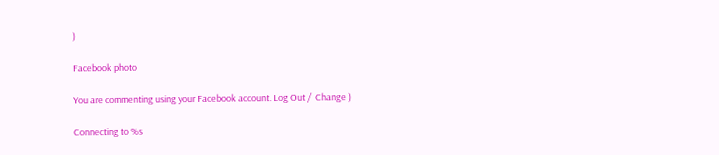)

Facebook photo

You are commenting using your Facebook account. Log Out /  Change )

Connecting to %s